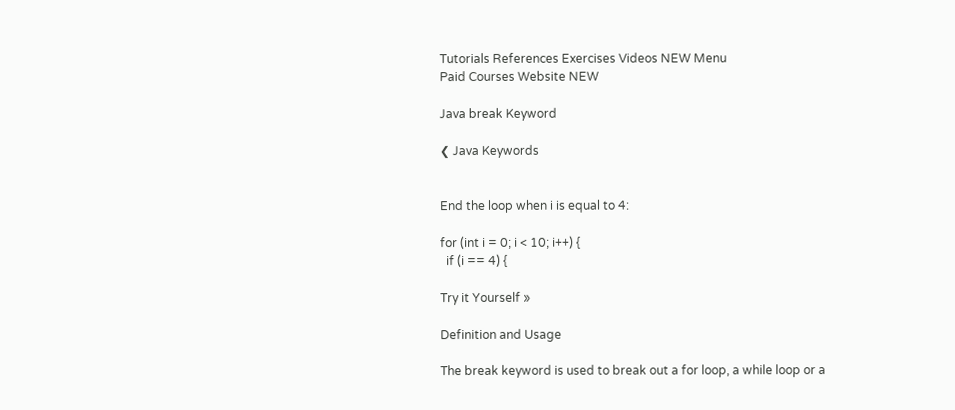Tutorials References Exercises Videos NEW Menu
Paid Courses Website NEW

Java break Keyword

❮ Java Keywords


End the loop when i is equal to 4:

for (int i = 0; i < 10; i++) {
  if (i == 4) {

Try it Yourself »

Definition and Usage

The break keyword is used to break out a for loop, a while loop or a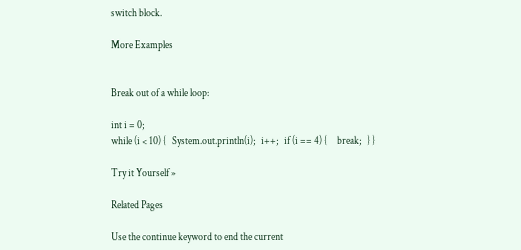switch block.

More Examples


Break out of a while loop:

int i = 0;
while (i < 10) {   System.out.println(i);   i++;   if (i == 4) {     break;   } }

Try it Yourself »

Related Pages

Use the continue keyword to end the current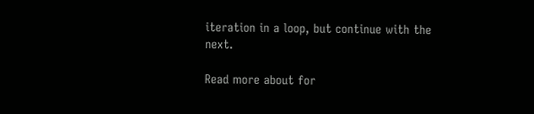iteration in a loop, but continue with the next.

Read more about for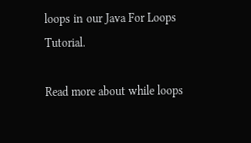loops in our Java For Loops Tutorial.

Read more about while loops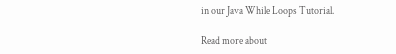in our Java While Loops Tutorial.

Read more about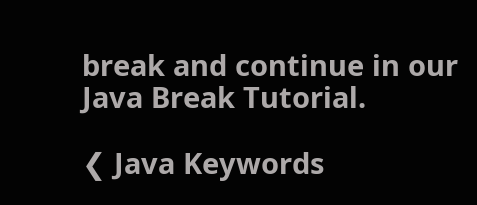break and continue in our Java Break Tutorial.

❮ Java Keywords